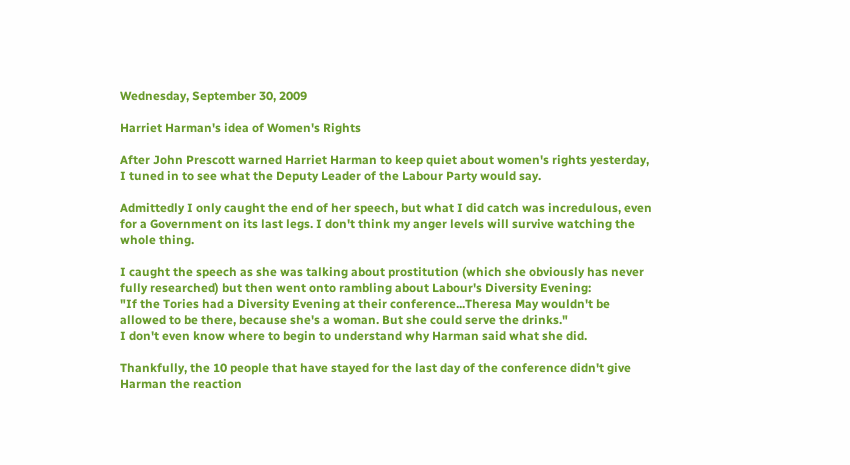Wednesday, September 30, 2009

Harriet Harman's idea of Women's Rights

After John Prescott warned Harriet Harman to keep quiet about women's rights yesterday, I tuned in to see what the Deputy Leader of the Labour Party would say.

Admittedly I only caught the end of her speech, but what I did catch was incredulous, even for a Government on its last legs. I don't think my anger levels will survive watching the whole thing.

I caught the speech as she was talking about prostitution (which she obviously has never fully researched) but then went onto rambling about Labour's Diversity Evening:
"If the Tories had a Diversity Evening at their conference...Theresa May wouldn't be allowed to be there, because she's a woman. But she could serve the drinks."
I don't even know where to begin to understand why Harman said what she did.

Thankfully, the 10 people that have stayed for the last day of the conference didn't give Harman the reaction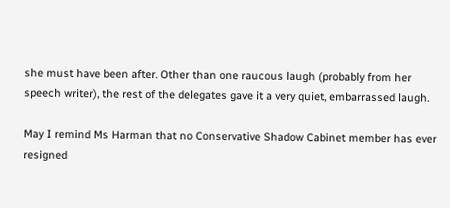she must have been after. Other than one raucous laugh (probably from her speech writer), the rest of the delegates gave it a very quiet, embarrassed laugh.

May I remind Ms Harman that no Conservative Shadow Cabinet member has ever resigned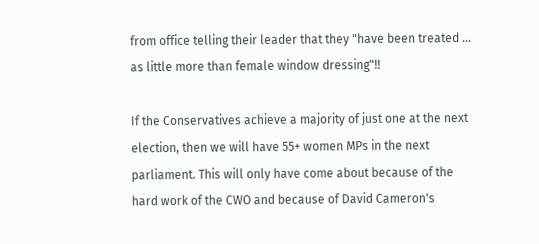from office telling their leader that they "have been treated ... as little more than female window dressing"!!

If the Conservatives achieve a majority of just one at the next election, then we will have 55+ women MPs in the next parliament. This will only have come about because of the hard work of the CWO and because of David Cameron's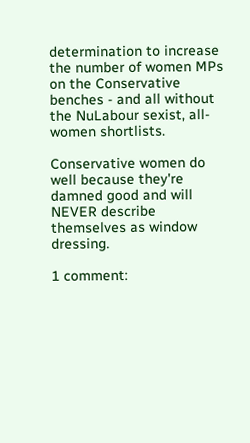determination to increase the number of women MPs on the Conservative benches - and all without the NuLabour sexist, all-women shortlists.

Conservative women do well because they're damned good and will NEVER describe themselves as window dressing.

1 comment: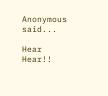Anonymous said...

Hear Hear!!